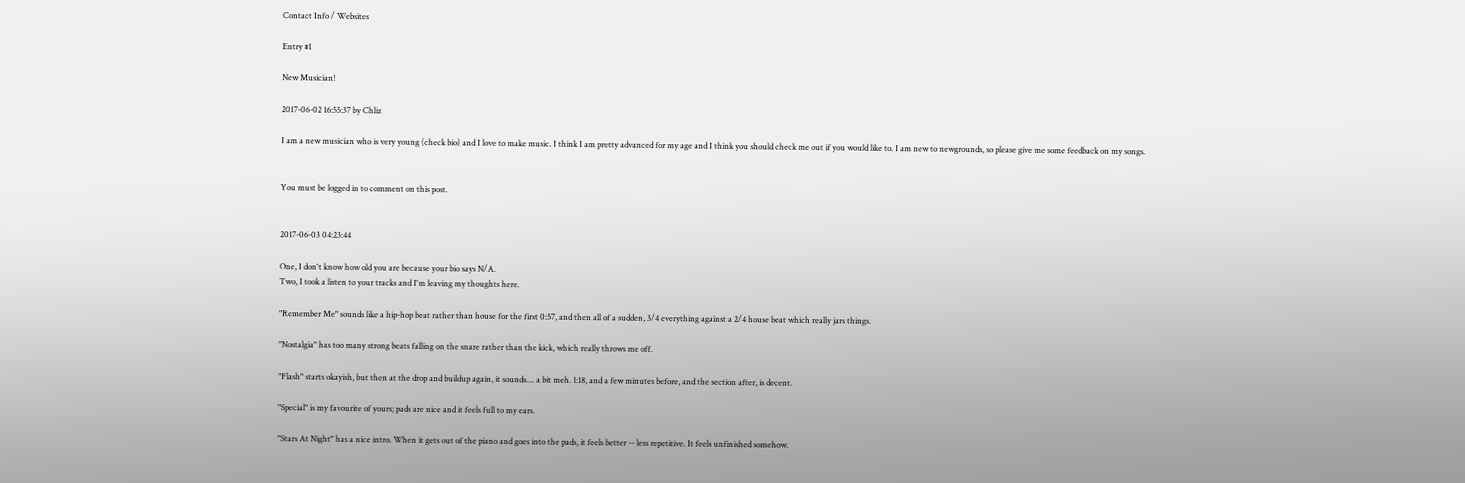Contact Info / Websites

Entry #1

New Musician!

2017-06-02 16:55:37 by Chliz

I am a new musician who is very young (check bio) and I love to make music. I think I am pretty advanced for my age and I think you should check me out if you would like to. I am new to newgrounds, so please give me some feedback on my songs.


You must be logged in to comment on this post.


2017-06-03 04:23:44

One, I don't know how old you are because your bio says N/A.
Two, I took a listen to your tracks and I'm leaving my thoughts here.

"Remember Me" sounds like a hip-hop beat rather than house for the first 0:57, and then all of a sudden, 3/4 everything against a 2/4 house beat which really jars things.

"Nostalgia" has too many strong beats falling on the snare rather than the kick, which really throws me off.

"Flash" starts okayish, but then at the drop and buildup again, it sounds.... a bit meh. 1:18, and a few minutes before, and the section after, is decent.

"Special" is my favourite of yours; pads are nice and it feels full to my ears.

"Stars At Night" has a nice intro. When it gets out of the piano and goes into the pads, it feels better -- less repetitive. It feels unfinished somehow.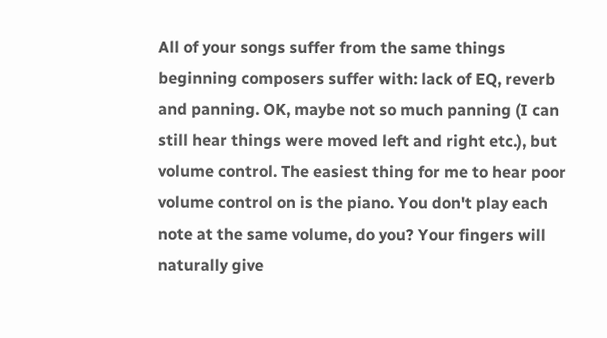All of your songs suffer from the same things beginning composers suffer with: lack of EQ, reverb and panning. OK, maybe not so much panning (I can still hear things were moved left and right etc.), but volume control. The easiest thing for me to hear poor volume control on is the piano. You don't play each note at the same volume, do you? Your fingers will naturally give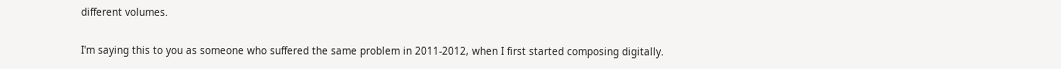different volumes.

I'm saying this to you as someone who suffered the same problem in 2011-2012, when I first started composing digitally.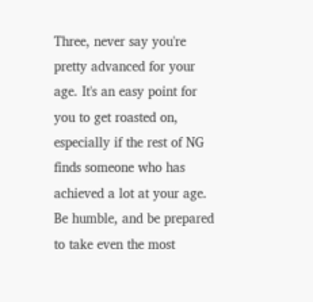Three, never say you're pretty advanced for your age. It's an easy point for you to get roasted on, especially if the rest of NG finds someone who has achieved a lot at your age. Be humble, and be prepared to take even the most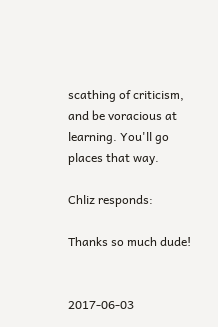scathing of criticism, and be voracious at learning. You'll go places that way.

Chliz responds:

Thanks so much dude!


2017-06-03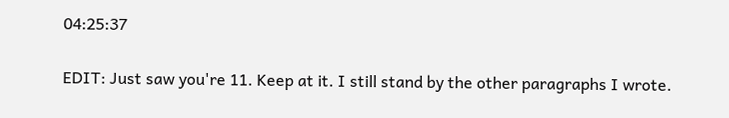04:25:37

EDIT: Just saw you're 11. Keep at it. I still stand by the other paragraphs I wrote.